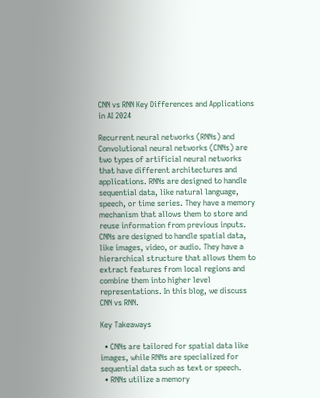CNN vs RNN Key Differences and Applications in AI 2024

Recurrent neural networks (RNNs) and Convolutional neural networks (CNNs) are two types of artificial neural networks that have different architectures and applications. RNNs are designed to handle sequential data, like natural language, speech, or time series. They have a memory mechanism that allows them to store and reuse information from previous inputs. CNNs are designed to handle spatial data, like images, video, or audio. They have a hierarchical structure that allows them to extract features from local regions and combine them into higher level representations. In this blog, we discuss CNN vs RNN.

Key Takeaways

  • CNNs are tailored for spatial data like images, while RNNs are specialized for sequential data such as text or speech.
  • RNNs utilize a memory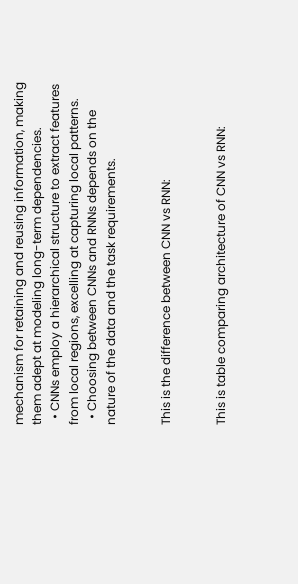mechanism for retaining and reusing information, making them adept at modeling long-term dependencies.
  • CNNs employ a hierarchical structure to extract features from local regions, excelling at capturing local patterns.
  • Choosing between CNNs and RNNs depends on the nature of the data and the task requirements.


This is the difference between CNN vs RNN:


This is table comparing architecture of CNN vs RNN: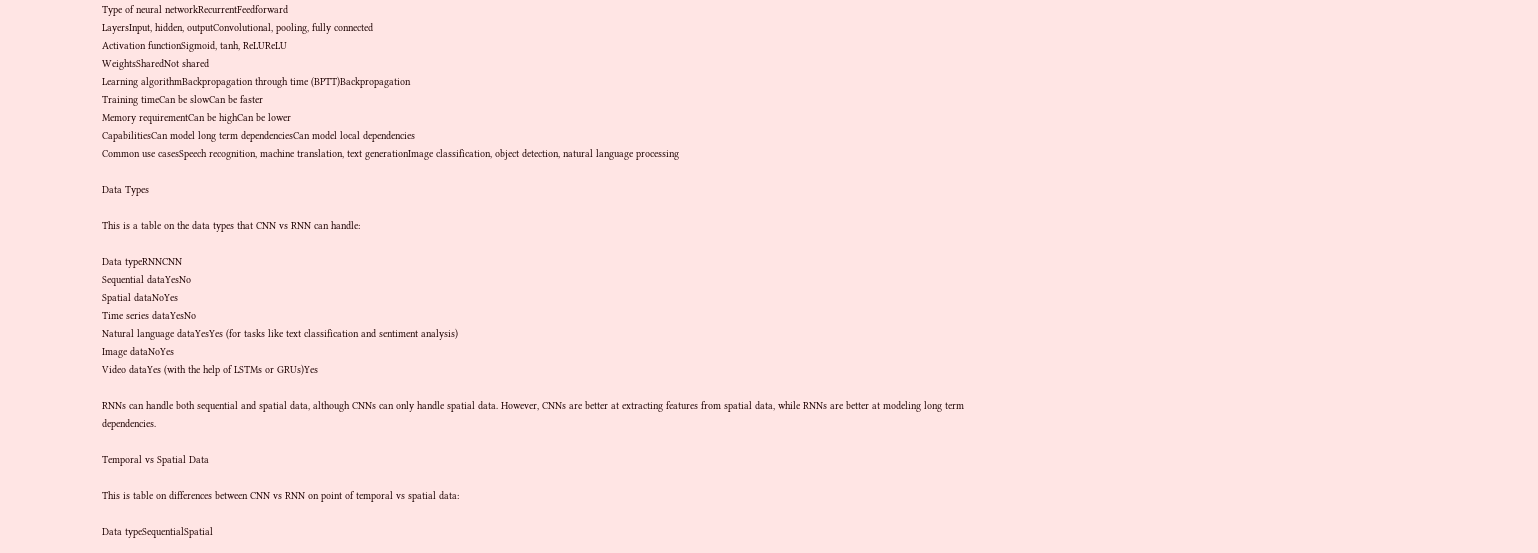Type of neural networkRecurrentFeedforward
LayersInput, hidden, outputConvolutional, pooling, fully connected
Activation functionSigmoid, tanh, ReLUReLU
WeightsSharedNot shared
Learning algorithmBackpropagation through time (BPTT)Backpropagation
Training timeCan be slowCan be faster
Memory requirementCan be highCan be lower
CapabilitiesCan model long term dependenciesCan model local dependencies
Common use casesSpeech recognition, machine translation, text generationImage classification, object detection, natural language processing

Data Types

This is a table on the data types that CNN vs RNN can handle:

Data typeRNNCNN
Sequential dataYesNo
Spatial dataNoYes
Time series dataYesNo
Natural language dataYesYes (for tasks like text classification and sentiment analysis)
Image dataNoYes
Video dataYes (with the help of LSTMs or GRUs)Yes

RNNs can handle both sequential and spatial data, although CNNs can only handle spatial data. However, CNNs are better at extracting features from spatial data, while RNNs are better at modeling long term dependencies.

Temporal vs Spatial Data

This is table on differences between CNN vs RNN on point of temporal vs spatial data:

Data typeSequentialSpatial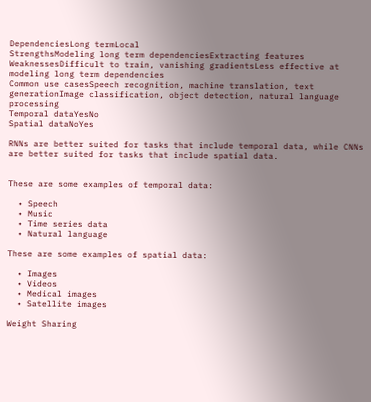DependenciesLong termLocal
StrengthsModeling long term dependenciesExtracting features
WeaknessesDifficult to train, vanishing gradientsLess effective at modeling long term dependencies
Common use casesSpeech recognition, machine translation, text generationImage classification, object detection, natural language processing
Temporal dataYesNo
Spatial dataNoYes

RNNs are better suited for tasks that include temporal data, while CNNs are better suited for tasks that include spatial data.


These are some examples of temporal data:

  • Speech
  • Music
  • Time series data
  • Natural language

These are some examples of spatial data:

  • Images
  • Videos
  • Medical images
  • Satellite images

Weight Sharing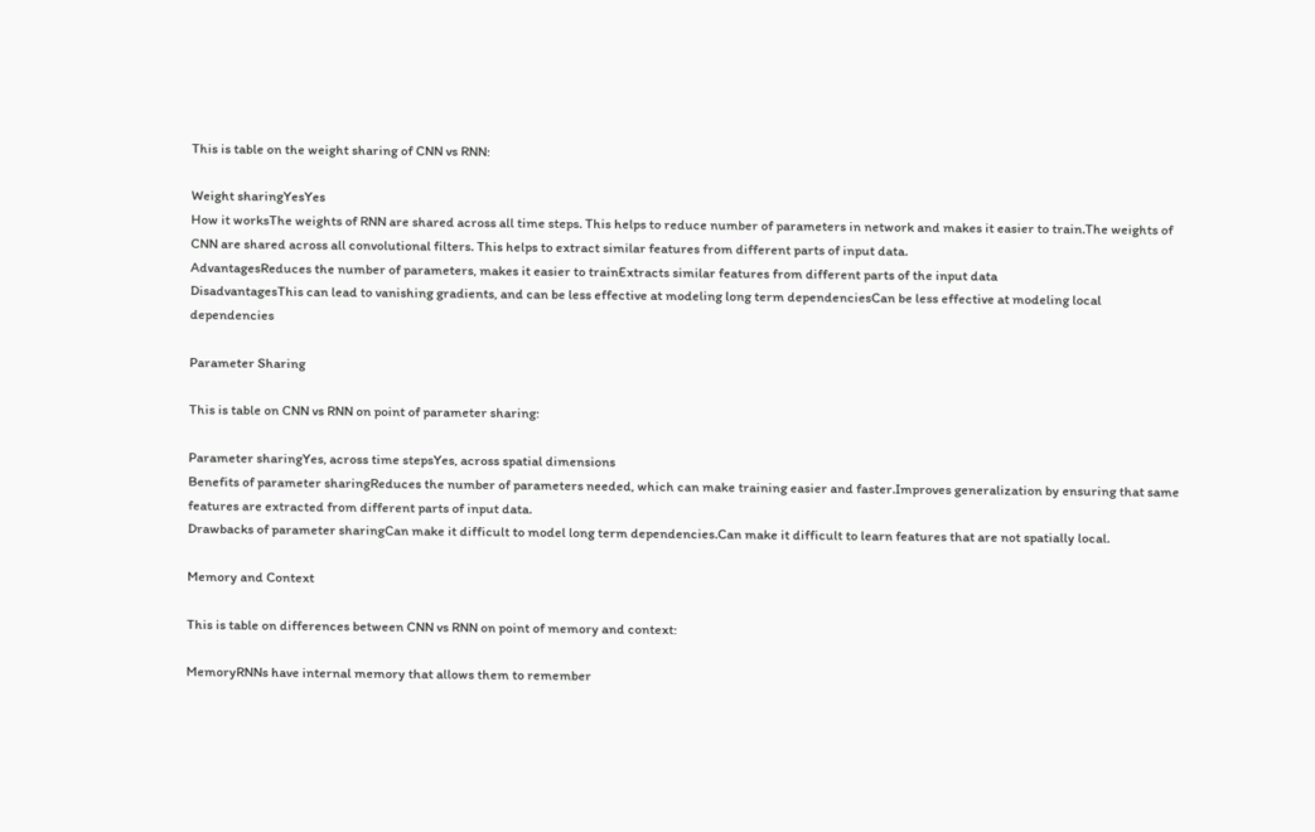This is table on the weight sharing of CNN vs RNN:

Weight sharingYesYes
How it worksThe weights of RNN are shared across all time steps. This helps to reduce number of parameters in network and makes it easier to train.The weights of CNN are shared across all convolutional filters. This helps to extract similar features from different parts of input data.
AdvantagesReduces the number of parameters, makes it easier to trainExtracts similar features from different parts of the input data
DisadvantagesThis can lead to vanishing gradients, and can be less effective at modeling long term dependenciesCan be less effective at modeling local dependencies

Parameter Sharing

This is table on CNN vs RNN on point of parameter sharing:

Parameter sharingYes, across time stepsYes, across spatial dimensions
Benefits of parameter sharingReduces the number of parameters needed, which can make training easier and faster.Improves generalization by ensuring that same features are extracted from different parts of input data.
Drawbacks of parameter sharingCan make it difficult to model long term dependencies.Can make it difficult to learn features that are not spatially local.

Memory and Context

This is table on differences between CNN vs RNN on point of memory and context:

MemoryRNNs have internal memory that allows them to remember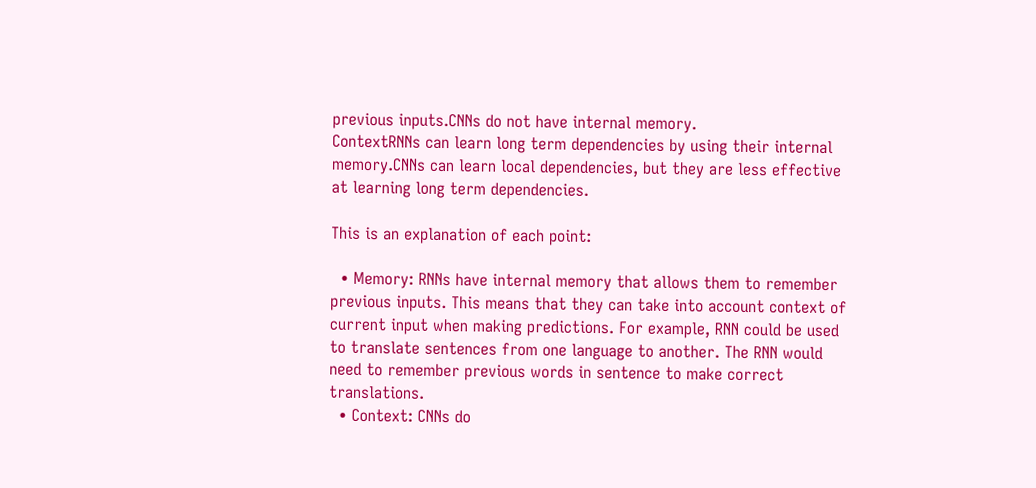previous inputs.CNNs do not have internal memory.
ContextRNNs can learn long term dependencies by using their internal memory.CNNs can learn local dependencies, but they are less effective at learning long term dependencies.

This is an explanation of each point:

  • Memory: RNNs have internal memory that allows them to remember previous inputs. This means that they can take into account context of current input when making predictions. For example, RNN could be used to translate sentences from one language to another. The RNN would need to remember previous words in sentence to make correct translations.
  • Context: CNNs do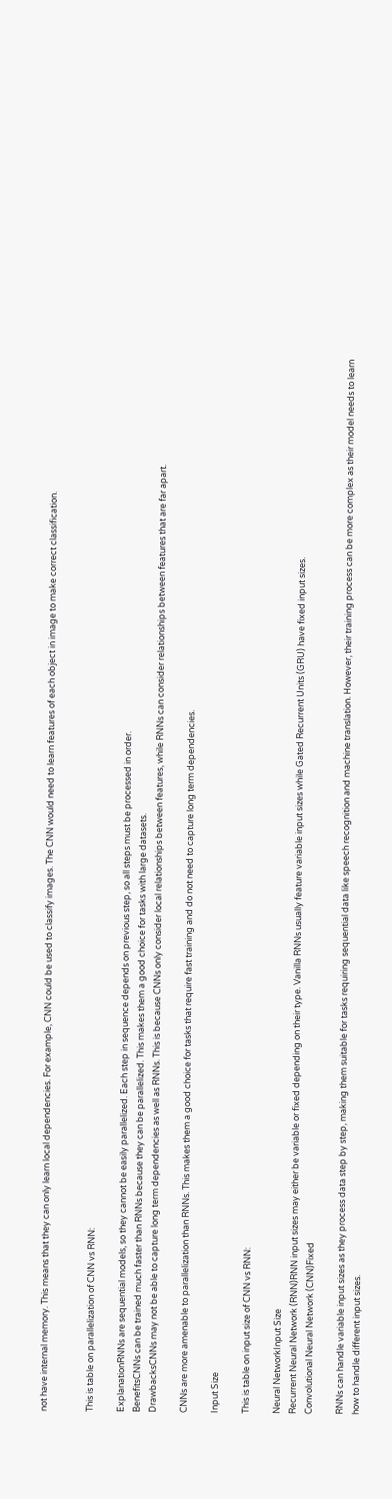not have internal memory. This means that they can only learn local dependencies. For example, CNN could be used to classify images. The CNN would need to learn features of each object in image to make correct classification.


This is table on parallelization of CNN vs RNN:

ExplanationRNNs are sequential models, so they cannot be easily parallelized. Each step in sequence depends on previous step, so all steps must be processed in order.
BenefitsCNNs can be trained much faster than RNNs because they can be parallelized. This makes them a good choice for tasks with large datasets.
DrawbacksCNNs may not be able to capture long term dependencies as well as RNNs. This is because CNNs only consider local relationships between features, while RNNs can consider relationships between features that are far apart.

CNNs are more amenable to parallelization than RNNs. This makes them a good choice for tasks that require fast training and do not need to capture long term dependencies.

Input Size

This is table on input size of CNN vs RNN:

Neural NetworkInput Size
Recurrent Neural Network (RNN)RNN input sizes may either be variable or fixed depending on their type. Vanilla RNNs usually feature variable input sizes while Gated Recurrent Units (GRU) have fixed input sizes.
Convolutional Neural Network (CNN)Fixed

RNNs can handle variable input sizes as they process data step by step, making them suitable for tasks requiring sequential data like speech recognition and machine translation. However, their training process can be more complex as their model needs to learn how to handle different input sizes.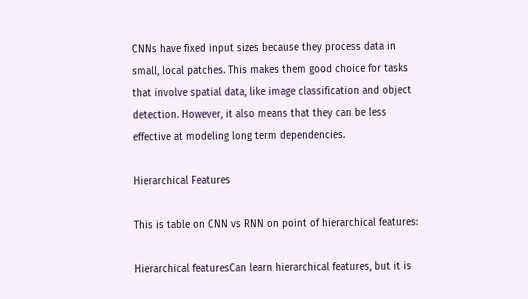CNNs have fixed input sizes because they process data in small, local patches. This makes them good choice for tasks that involve spatial data, like image classification and object detection. However, it also means that they can be less effective at modeling long term dependencies.

Hierarchical Features

This is table on CNN vs RNN on point of hierarchical features:

Hierarchical featuresCan learn hierarchical features, but it is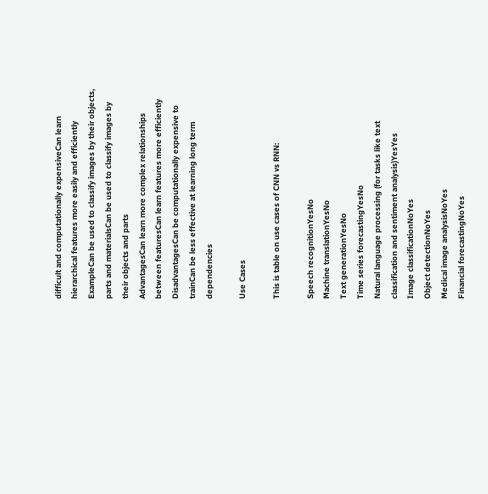difficult and computationally expensiveCan learn hierarchical features more easily and efficiently
ExampleCan be used to classify images by their objects, parts and materialsCan be used to classify images by their objects and parts
AdvantagesCan learn more complex relationships between featuresCan learn features more efficiently
DisadvantagesCan be computationally expensive to trainCan be less effective at learning long term dependencies

Use Cases

This is table on use cases of CNN vs RNN:

Speech recognitionYesNo
Machine translationYesNo
Text generationYesNo
Time series forecastingYesNo
Natural language processing (for tasks like text classification and sentiment analysis)YesYes
Image classificationNoYes
Object detectionNoYes
Medical image analysisNoYes
Financial forecastingNoYes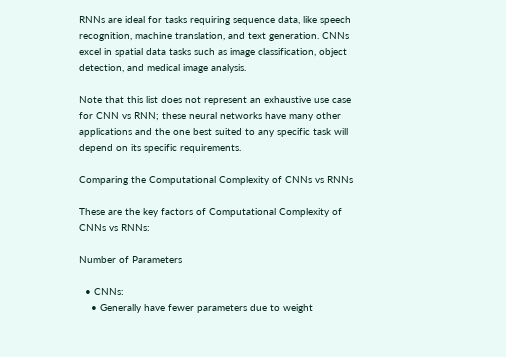RNNs are ideal for tasks requiring sequence data, like speech recognition, machine translation, and text generation. CNNs excel in spatial data tasks such as image classification, object detection, and medical image analysis.

Note that this list does not represent an exhaustive use case for CNN vs RNN; these neural networks have many other applications and the one best suited to any specific task will depend on its specific requirements.

Comparing the Computational Complexity of CNNs vs RNNs

These are the key factors of Computational Complexity of CNNs vs RNNs:

Number of Parameters

  • CNNs:
    • Generally have fewer parameters due to weight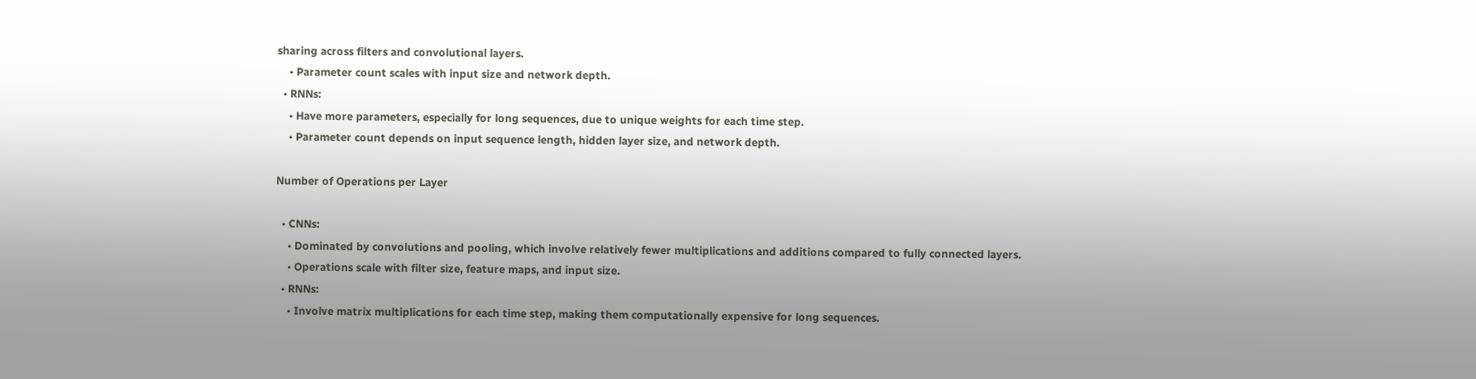sharing across filters and convolutional layers.
    • Parameter count scales with input size and network depth.
  • RNNs:
    • Have more parameters, especially for long sequences, due to unique weights for each time step.
    • Parameter count depends on input sequence length, hidden layer size, and network depth.

Number of Operations per Layer

  • CNNs:
    • Dominated by convolutions and pooling, which involve relatively fewer multiplications and additions compared to fully connected layers.
    • Operations scale with filter size, feature maps, and input size.
  • RNNs:
    • Involve matrix multiplications for each time step, making them computationally expensive for long sequences.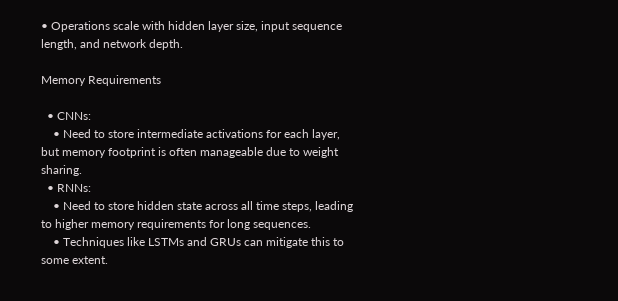• Operations scale with hidden layer size, input sequence length, and network depth.

Memory Requirements

  • CNNs:
    • Need to store intermediate activations for each layer, but memory footprint is often manageable due to weight sharing.
  • RNNs:
    • Need to store hidden state across all time steps, leading to higher memory requirements for long sequences.
    • Techniques like LSTMs and GRUs can mitigate this to some extent.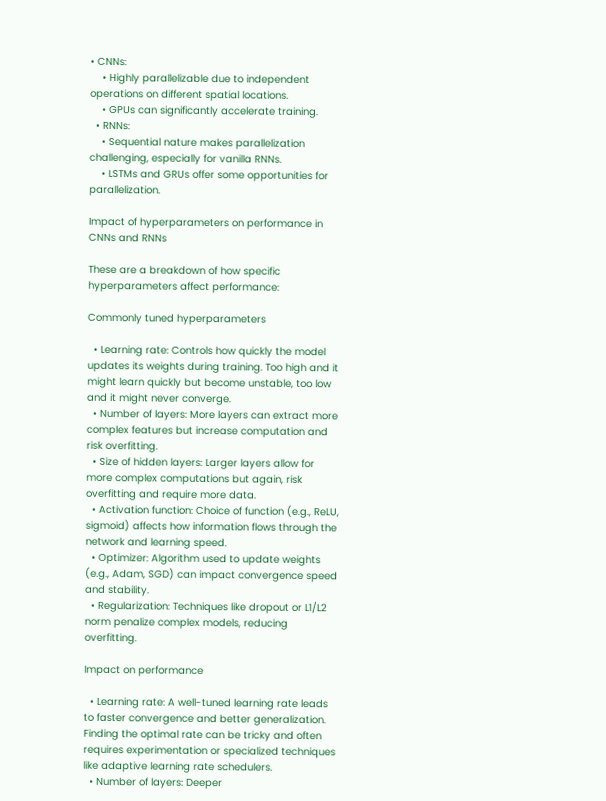• CNNs:
    • Highly parallelizable due to independent operations on different spatial locations.
    • GPUs can significantly accelerate training.
  • RNNs:
    • Sequential nature makes parallelization challenging, especially for vanilla RNNs.
    • LSTMs and GRUs offer some opportunities for parallelization.

Impact of hyperparameters on performance in CNNs and RNNs

These are a breakdown of how specific hyperparameters affect performance:

Commonly tuned hyperparameters

  • Learning rate: Controls how quickly the model updates its weights during training. Too high and it might learn quickly but become unstable, too low and it might never converge.
  • Number of layers: More layers can extract more complex features but increase computation and risk overfitting.
  • Size of hidden layers: Larger layers allow for more complex computations but again, risk overfitting and require more data.
  • Activation function: Choice of function (e.g., ReLU, sigmoid) affects how information flows through the network and learning speed.
  • Optimizer: Algorithm used to update weights (e.g., Adam, SGD) can impact convergence speed and stability.
  • Regularization: Techniques like dropout or L1/L2 norm penalize complex models, reducing overfitting.

Impact on performance

  • Learning rate: A well-tuned learning rate leads to faster convergence and better generalization. Finding the optimal rate can be tricky and often requires experimentation or specialized techniques like adaptive learning rate schedulers.
  • Number of layers: Deeper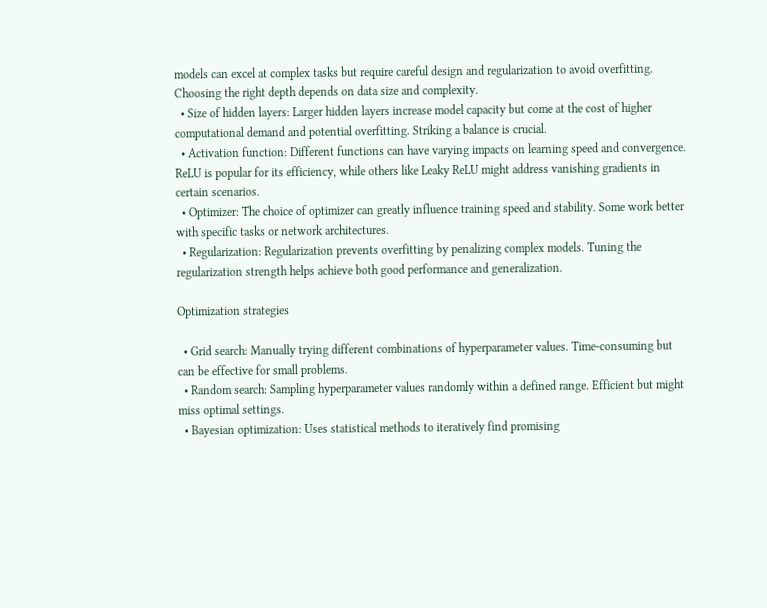models can excel at complex tasks but require careful design and regularization to avoid overfitting. Choosing the right depth depends on data size and complexity.
  • Size of hidden layers: Larger hidden layers increase model capacity but come at the cost of higher computational demand and potential overfitting. Striking a balance is crucial.
  • Activation function: Different functions can have varying impacts on learning speed and convergence. ReLU is popular for its efficiency, while others like Leaky ReLU might address vanishing gradients in certain scenarios.
  • Optimizer: The choice of optimizer can greatly influence training speed and stability. Some work better with specific tasks or network architectures.
  • Regularization: Regularization prevents overfitting by penalizing complex models. Tuning the regularization strength helps achieve both good performance and generalization.

Optimization strategies

  • Grid search: Manually trying different combinations of hyperparameter values. Time-consuming but can be effective for small problems.
  • Random search: Sampling hyperparameter values randomly within a defined range. Efficient but might miss optimal settings.
  • Bayesian optimization: Uses statistical methods to iteratively find promising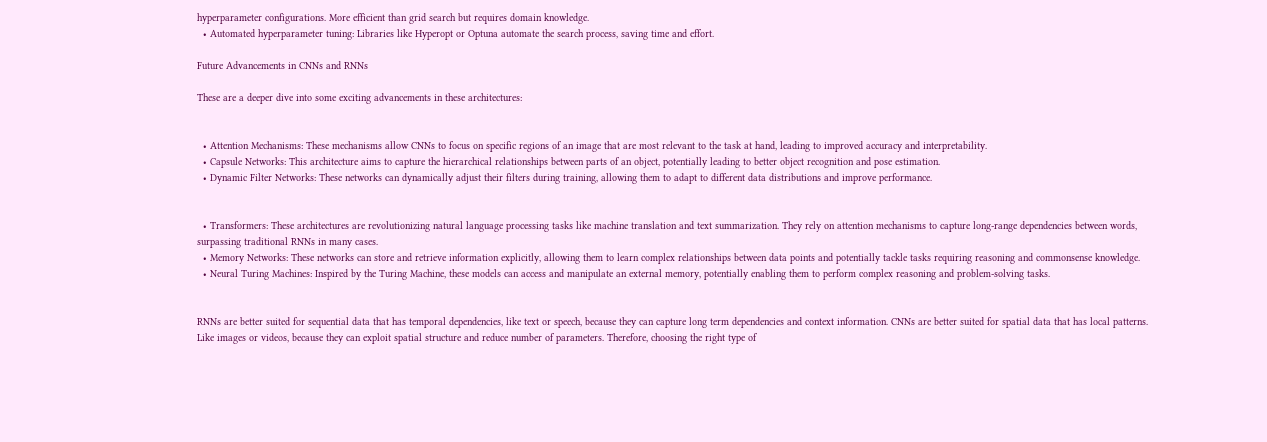hyperparameter configurations. More efficient than grid search but requires domain knowledge.
  • Automated hyperparameter tuning: Libraries like Hyperopt or Optuna automate the search process, saving time and effort.

Future Advancements in CNNs and RNNs

These are a deeper dive into some exciting advancements in these architectures:


  • Attention Mechanisms: These mechanisms allow CNNs to focus on specific regions of an image that are most relevant to the task at hand, leading to improved accuracy and interpretability.
  • Capsule Networks: This architecture aims to capture the hierarchical relationships between parts of an object, potentially leading to better object recognition and pose estimation.
  • Dynamic Filter Networks: These networks can dynamically adjust their filters during training, allowing them to adapt to different data distributions and improve performance.


  • Transformers: These architectures are revolutionizing natural language processing tasks like machine translation and text summarization. They rely on attention mechanisms to capture long-range dependencies between words, surpassing traditional RNNs in many cases.
  • Memory Networks: These networks can store and retrieve information explicitly, allowing them to learn complex relationships between data points and potentially tackle tasks requiring reasoning and commonsense knowledge.
  • Neural Turing Machines: Inspired by the Turing Machine, these models can access and manipulate an external memory, potentially enabling them to perform complex reasoning and problem-solving tasks.


RNNs are better suited for sequential data that has temporal dependencies, like text or speech, because they can capture long term dependencies and context information. CNNs are better suited for spatial data that has local patterns. Like images or videos, because they can exploit spatial structure and reduce number of parameters. Therefore, choosing the right type of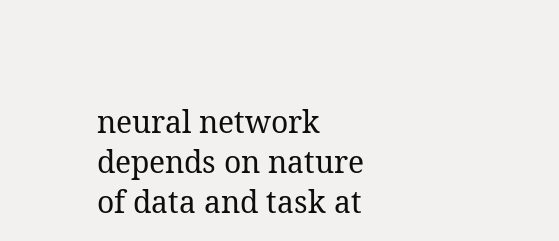neural network depends on nature of data and task at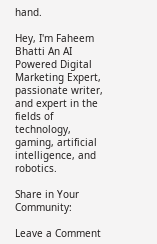hand.

Hey, I'm Faheem Bhatti An AI Powered Digital Marketing Expert, passionate writer, and expert in the fields of technology, gaming, artificial intelligence, and robotics.

Share in Your Community:

Leave a Comment